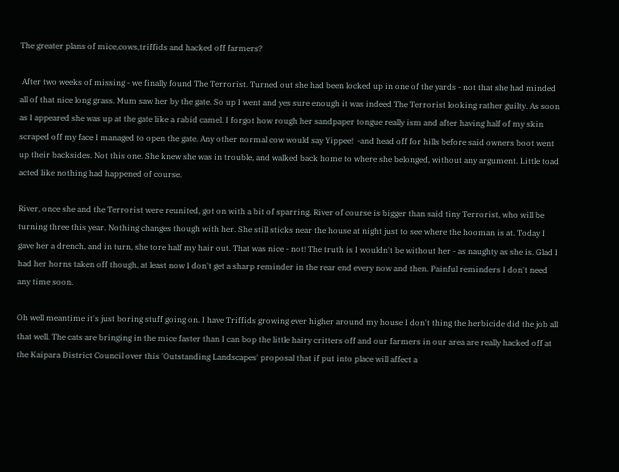The greater plans of mice,cows,triffids and hacked off farmers?

 After two weeks of missing - we finally found The Terrorist. Turned out she had been locked up in one of the yards - not that she had minded all of that nice long grass. Mum saw her by the gate. So up I went and yes sure enough it was indeed The Terrorist looking rather guilty. As soon as I appeared she was up at the gate like a rabid camel. I forgot how rough her sandpaper tongue really ism and after having half of my skin scraped off my face I managed to open the gate. Any other normal cow would say Yippee!  -and head off for hills before said owners boot went up their backsides. Not this one. She knew she was in trouble, and walked back home to where she belonged, without any argument. Little toad acted like nothing had happened of course.

River, once she and the Terrorist were reunited, got on with a bit of sparring. River of course is bigger than said tiny Terrorist, who will be turning three this year. Nothing changes though with her. She still sticks near the house at night just to see where the hooman is at. Today I gave her a drench, and in turn, she tore half my hair out. That was nice - not! The truth is I wouldn't be without her - as naughty as she is. Glad I had her horns taken off though, at least now I don't get a sharp reminder in the rear end every now and then. Painful reminders I don't need any time soon.

Oh well meantime it's just boring stuff going on. I have Triffids growing ever higher around my house I don't thing the herbicide did the job all that well. The cats are bringing in the mice faster than I can bop the little hairy critters off and our farmers in our area are really hacked off at the Kaipara District Council over this 'Outstanding Landscapes' proposal that if put into place will affect a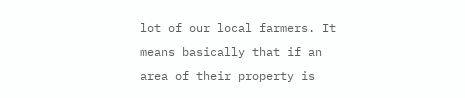lot of our local farmers. It means basically that if an area of their property is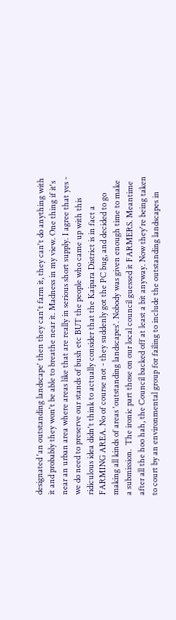designated 'an outstanding landscape' then they can't farm it, they can't do anything with it and probably they won't be able to breathe near it. Madness in my view. One thing if it's near an urban area where areas like that are really in serious short supply. I agree that yes - we do need to preserve our stands of bush etc BUT the people who came up with this ridiculous idea didn't think to actually consider that the Kaipara District is in fact a FARMING AREA. No of course not - they suddenly got the PC bug, and decided to go making all kinds of areas 'outstanding landscapes'. Nobody was given enough time to make a submission.  The ironic part those on our local council guessed it FARMERS. Meantime after all the hoo hah, the Council backed off at least a bit anyway. Now they're being taken to court by an environmental group for failing to include the outstanding landscapes in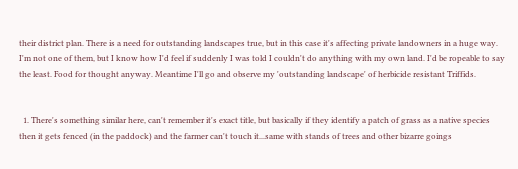their district plan. There is a need for outstanding landscapes true, but in this case it's affecting private landowners in a huge way. I'm not one of them, but I know how I'd feel if suddenly I was told I couldn't do anything with my own land. I'd be ropeable to say the least. Food for thought anyway. Meantime I'll go and observe my 'outstanding landscape' of herbicide resistant Triffids.


  1. There's something similar here, can't remember it's exact title, but basically if they identify a patch of grass as a native species then it gets fenced (in the paddock) and the farmer can't touch it...same with stands of trees and other bizarre goings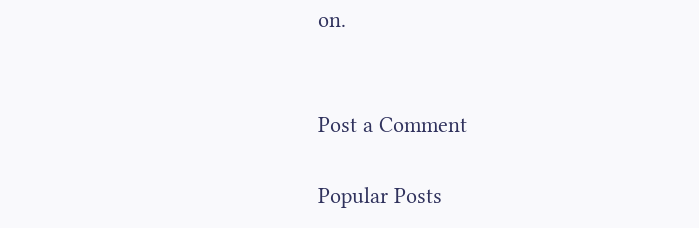on.


Post a Comment

Popular Posts